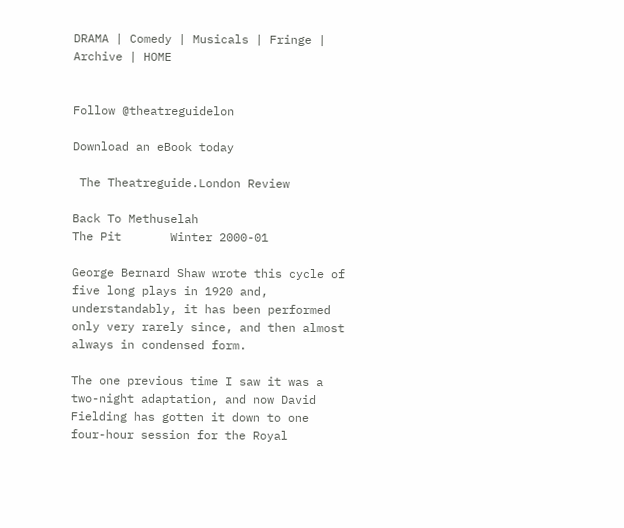DRAMA | Comedy | Musicals | Fringe | Archive | HOME


Follow @theatreguidelon

Download an eBook today

 The Theatreguide.London Review

Back To Methuselah
The Pit       Winter 2000-01

George Bernard Shaw wrote this cycle of five long plays in 1920 and, understandably, it has been performed only very rarely since, and then almost always in condensed form.

The one previous time I saw it was a two-night adaptation, and now David Fielding has gotten it down to one four-hour session for the Royal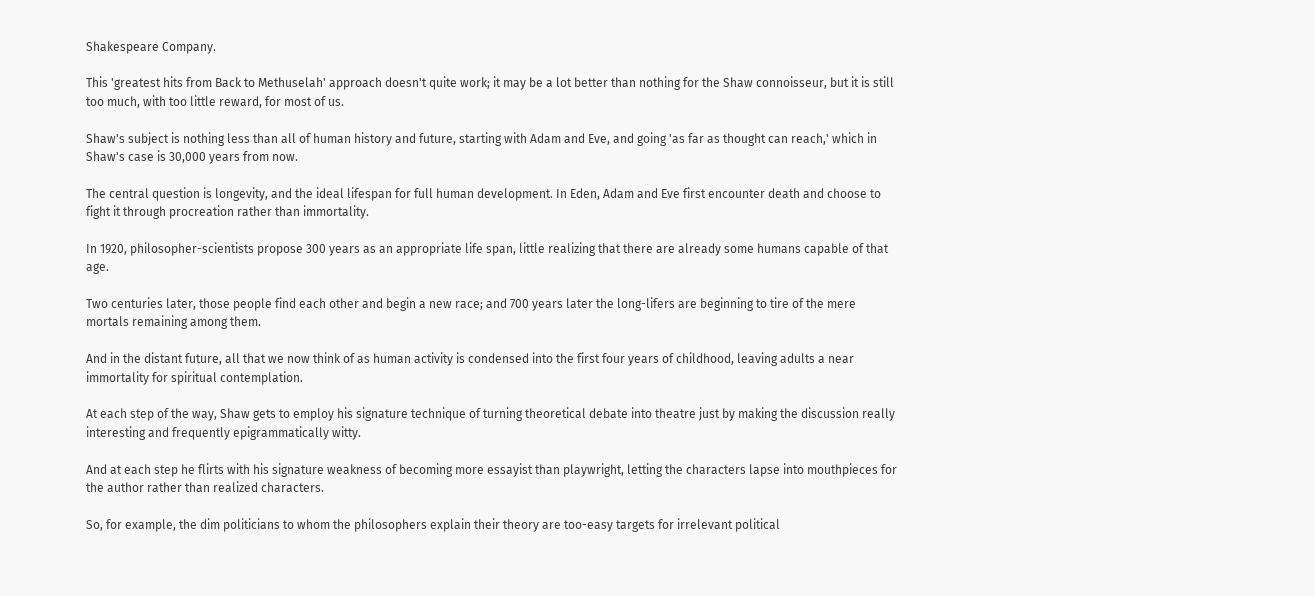Shakespeare Company.

This 'greatest hits from Back to Methuselah' approach doesn't quite work; it may be a lot better than nothing for the Shaw connoisseur, but it is still too much, with too little reward, for most of us.

Shaw's subject is nothing less than all of human history and future, starting with Adam and Eve, and going 'as far as thought can reach,' which in Shaw's case is 30,000 years from now.

The central question is longevity, and the ideal lifespan for full human development. In Eden, Adam and Eve first encounter death and choose to fight it through procreation rather than immortality.

In 1920, philosopher-scientists propose 300 years as an appropriate life span, little realizing that there are already some humans capable of that age.

Two centuries later, those people find each other and begin a new race; and 700 years later the long-lifers are beginning to tire of the mere mortals remaining among them.

And in the distant future, all that we now think of as human activity is condensed into the first four years of childhood, leaving adults a near immortality for spiritual contemplation.

At each step of the way, Shaw gets to employ his signature technique of turning theoretical debate into theatre just by making the discussion really interesting and frequently epigrammatically witty.

And at each step he flirts with his signature weakness of becoming more essayist than playwright, letting the characters lapse into mouthpieces for the author rather than realized characters.

So, for example, the dim politicians to whom the philosophers explain their theory are too-easy targets for irrelevant political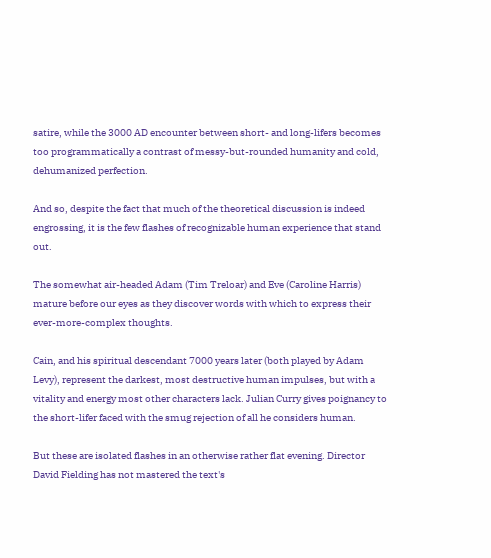satire, while the 3000 AD encounter between short- and long-lifers becomes too programmatically a contrast of messy-but-rounded humanity and cold, dehumanized perfection.

And so, despite the fact that much of the theoretical discussion is indeed engrossing, it is the few flashes of recognizable human experience that stand out.

The somewhat air-headed Adam (Tim Treloar) and Eve (Caroline Harris) mature before our eyes as they discover words with which to express their ever-more-complex thoughts.

Cain, and his spiritual descendant 7000 years later (both played by Adam Levy), represent the darkest, most destructive human impulses, but with a vitality and energy most other characters lack. Julian Curry gives poignancy to the short-lifer faced with the smug rejection of all he considers human.

But these are isolated flashes in an otherwise rather flat evening. Director David Fielding has not mastered the text's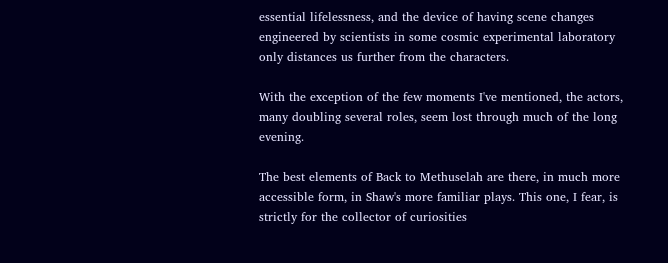essential lifelessness, and the device of having scene changes engineered by scientists in some cosmic experimental laboratory only distances us further from the characters.

With the exception of the few moments I've mentioned, the actors, many doubling several roles, seem lost through much of the long evening.

The best elements of Back to Methuselah are there, in much more accessible form, in Shaw's more familiar plays. This one, I fear, is strictly for the collector of curiosities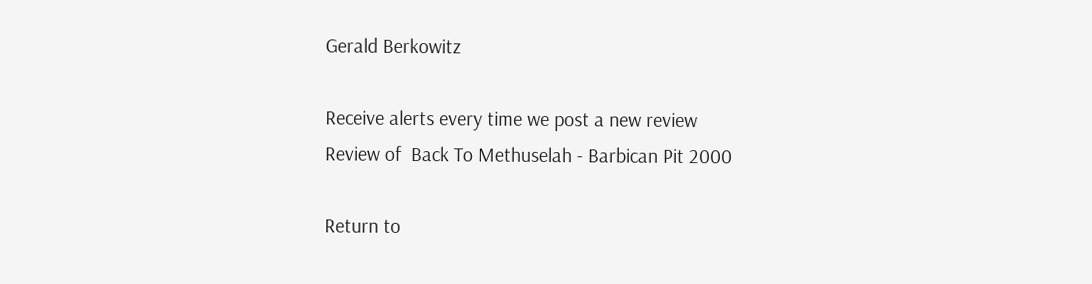Gerald Berkowitz

Receive alerts every time we post a new review
Review of  Back To Methuselah - Barbican Pit 2000

Return to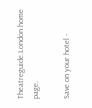Theatreguide.London home page.

Save on your hotel -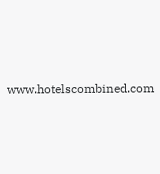www.hotelscombined.com